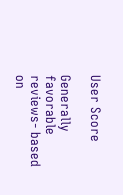User Score

Generally favorable reviews- based on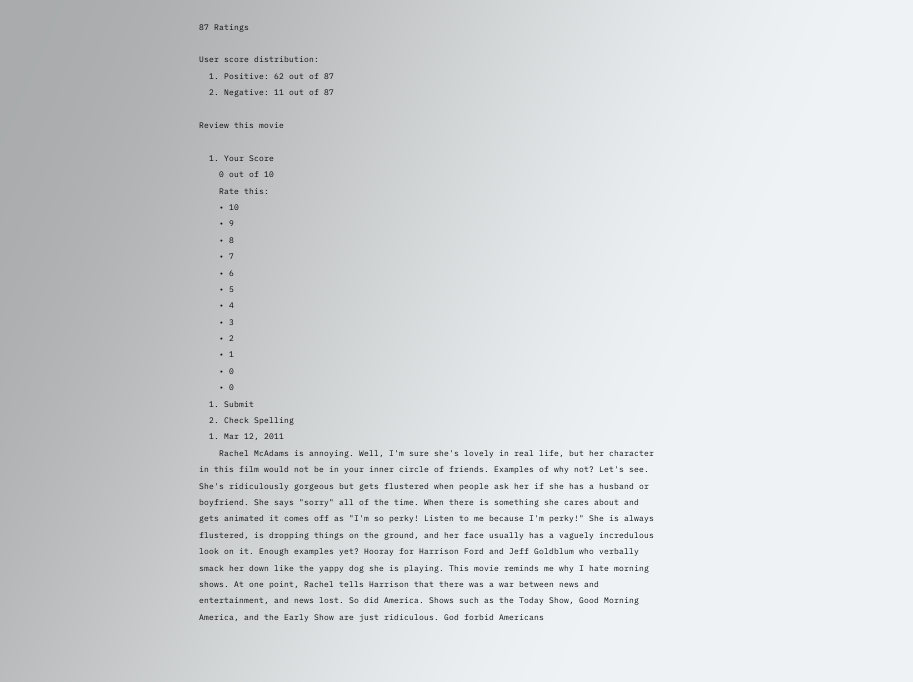87 Ratings

User score distribution:
  1. Positive: 62 out of 87
  2. Negative: 11 out of 87

Review this movie

  1. Your Score
    0 out of 10
    Rate this:
    • 10
    • 9
    • 8
    • 7
    • 6
    • 5
    • 4
    • 3
    • 2
    • 1
    • 0
    • 0
  1. Submit
  2. Check Spelling
  1. Mar 12, 2011
    Rachel McAdams is annoying. Well, I'm sure she's lovely in real life, but her character in this film would not be in your inner circle of friends. Examples of why not? Let's see. She's ridiculously gorgeous but gets flustered when people ask her if she has a husband or boyfriend. She says "sorry" all of the time. When there is something she cares about and gets animated it comes off as "I'm so perky! Listen to me because I'm perky!" She is always flustered, is dropping things on the ground, and her face usually has a vaguely incredulous look on it. Enough examples yet? Hooray for Harrison Ford and Jeff Goldblum who verbally smack her down like the yappy dog she is playing. This movie reminds me why I hate morning shows. At one point, Rachel tells Harrison that there was a war between news and entertainment, and news lost. So did America. Shows such as the Today Show, Good Morning America, and the Early Show are just ridiculous. God forbid Americans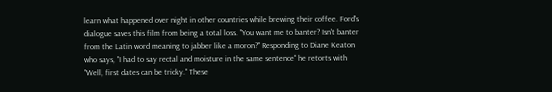learn what happened over night in other countries while brewing their coffee. Ford's dialogue saves this film from being a total loss. "You want me to banter? Isn't banter from the Latin word meaning to jabber like a moron?" Responding to Diane Keaton who says, "I had to say rectal and moisture in the same sentence" he retorts with "Well, first dates can be tricky." These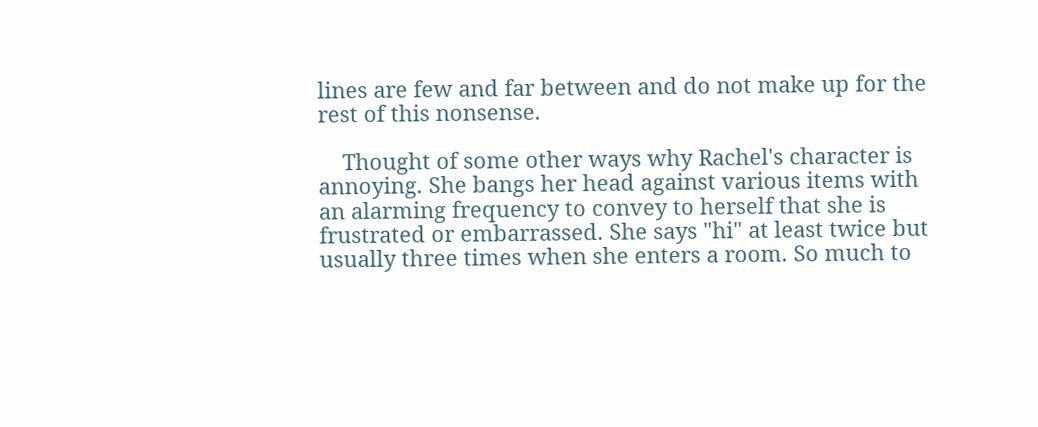lines are few and far between and do not make up for the rest of this nonsense.

    Thought of some other ways why Rachel's character is annoying. She bangs her head against various items with an alarming frequency to convey to herself that she is frustrated or embarrassed. She says "hi" at least twice but usually three times when she enters a room. So much to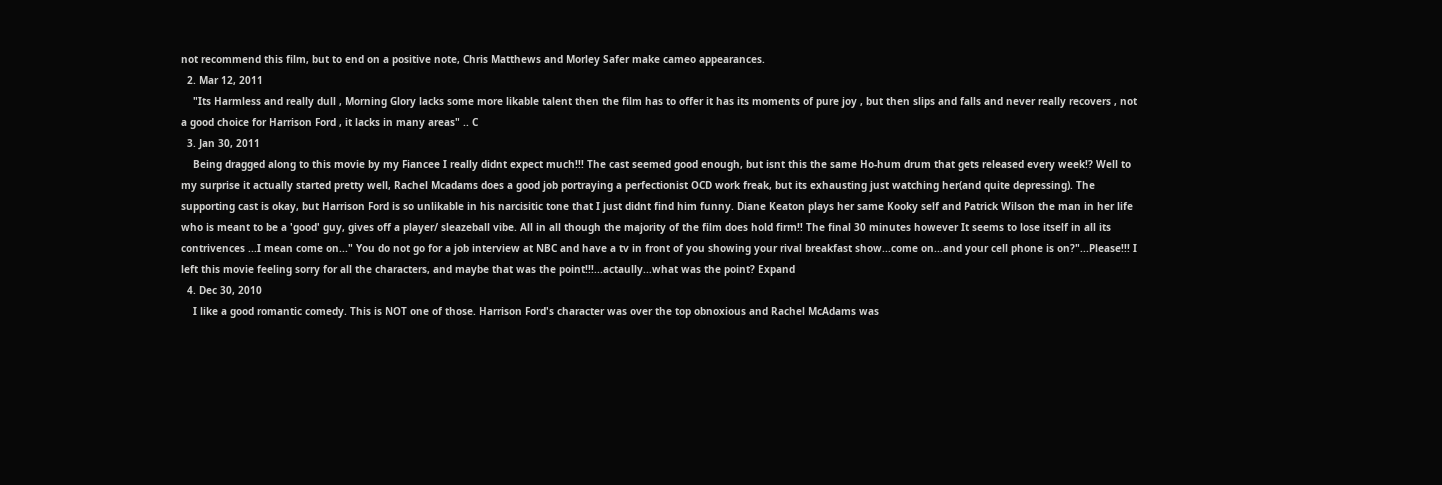not recommend this film, but to end on a positive note, Chris Matthews and Morley Safer make cameo appearances.
  2. Mar 12, 2011
    "Its Harmless and really dull , Morning Glory lacks some more likable talent then the film has to offer it has its moments of pure joy , but then slips and falls and never really recovers , not a good choice for Harrison Ford , it lacks in many areas" .. C
  3. Jan 30, 2011
    Being dragged along to this movie by my Fiancee I really didnt expect much!!! The cast seemed good enough, but isnt this the same Ho-hum drum that gets released every week!? Well to my surprise it actually started pretty well, Rachel Mcadams does a good job portraying a perfectionist OCD work freak, but its exhausting just watching her(and quite depressing). The supporting cast is okay, but Harrison Ford is so unlikable in his narcisitic tone that I just didnt find him funny. Diane Keaton plays her same Kooky self and Patrick Wilson the man in her life who is meant to be a 'good' guy, gives off a player/ sleazeball vibe. All in all though the majority of the film does hold firm!! The final 30 minutes however It seems to lose itself in all its contrivences ...I mean come on..." You do not go for a job interview at NBC and have a tv in front of you showing your rival breakfast show...come on...and your cell phone is on?"...Please!!! I left this movie feeling sorry for all the characters, and maybe that was the point!!!...actaully...what was the point? Expand
  4. Dec 30, 2010
    I like a good romantic comedy. This is NOT one of those. Harrison Ford's character was over the top obnoxious and Rachel McAdams was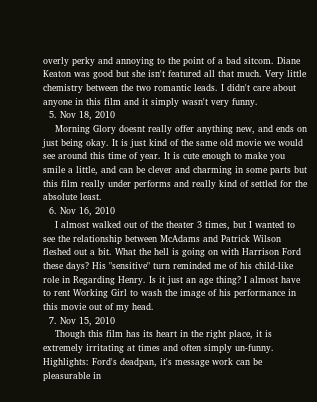overly perky and annoying to the point of a bad sitcom. Diane Keaton was good but she isn't featured all that much. Very little chemistry between the two romantic leads. I didn't care about anyone in this film and it simply wasn't very funny.
  5. Nov 18, 2010
    Morning Glory doesnt really offer anything new, and ends on just being okay. It is just kind of the same old movie we would see around this time of year. It is cute enough to make you smile a little, and can be clever and charming in some parts but this film really under performs and really kind of settled for the absolute least.
  6. Nov 16, 2010
    I almost walked out of the theater 3 times, but I wanted to see the relationship between McAdams and Patrick Wilson fleshed out a bit. What the hell is going on with Harrison Ford these days? His "sensitive" turn reminded me of his child-like role in Regarding Henry. Is it just an age thing? I almost have to rent Working Girl to wash the image of his performance in this movie out of my head.
  7. Nov 15, 2010
    Though this film has its heart in the right place, it is extremely irritating at times and often simply un-funny. Highlights: Ford's deadpan, it's message work can be pleasurable in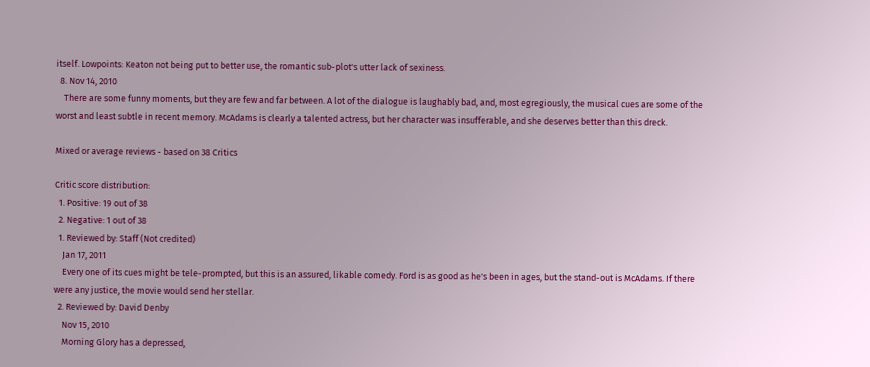itself. Lowpoints: Keaton not being put to better use, the romantic sub-plot's utter lack of sexiness.
  8. Nov 14, 2010
    There are some funny moments, but they are few and far between. A lot of the dialogue is laughably bad, and, most egregiously, the musical cues are some of the worst and least subtle in recent memory. McAdams is clearly a talented actress, but her character was insufferable, and she deserves better than this dreck.

Mixed or average reviews - based on 38 Critics

Critic score distribution:
  1. Positive: 19 out of 38
  2. Negative: 1 out of 38
  1. Reviewed by: Staff (Not credited)
    Jan 17, 2011
    Every one of its cues might be tele-prompted, but this is an assured, likable comedy. Ford is as good as he's been in ages, but the stand-out is McAdams. If there were any justice, the movie would send her stellar.
  2. Reviewed by: David Denby
    Nov 15, 2010
    Morning Glory has a depressed,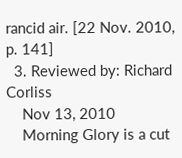rancid air. [22 Nov. 2010, p. 141]
  3. Reviewed by: Richard Corliss
    Nov 13, 2010
    Morning Glory is a cut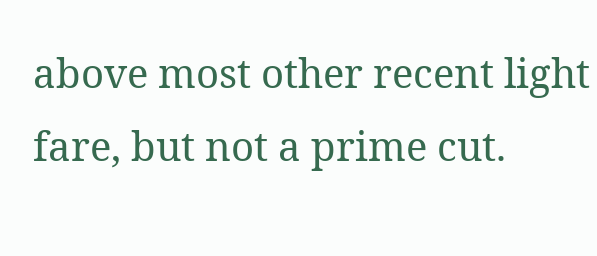above most other recent light fare, but not a prime cut.